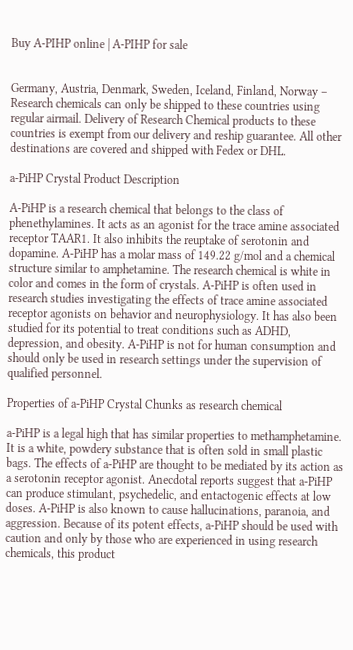Buy A-PIHP online | A-PIHP for sale


Germany, Austria, Denmark, Sweden, Iceland, Finland, Norway – Research chemicals can only be shipped to these countries using regular airmail. Delivery of Research Chemical products to these countries is exempt from our delivery and reship guarantee. All other destinations are covered and shipped with Fedex or DHL.

a-PiHP Crystal Product Description

A-PiHP is a research chemical that belongs to the class of phenethylamines. It acts as an agonist for the trace amine associated receptor TAAR1. It also inhibits the reuptake of serotonin and dopamine. A-PiHP has a molar mass of 149.22 g/mol and a chemical structure similar to amphetamine. The research chemical is white in color and comes in the form of crystals. A-PiHP is often used in research studies investigating the effects of trace amine associated receptor agonists on behavior and neurophysiology. It has also been studied for its potential to treat conditions such as ADHD, depression, and obesity. A-PiHP is not for human consumption and should only be used in research settings under the supervision of qualified personnel.

Properties of a-PiHP Crystal Chunks as research chemical

a-PiHP is a legal high that has similar properties to methamphetamine. It is a white, powdery substance that is often sold in small plastic bags. The effects of a-PiHP are thought to be mediated by its action as a serotonin receptor agonist. Anecdotal reports suggest that a-PiHP can produce stimulant, psychedelic, and entactogenic effects at low doses. A-PiHP is also known to cause hallucinations, paranoia, and aggression. Because of its potent effects, a-PiHP should be used with caution and only by those who are experienced in using research chemicals, this product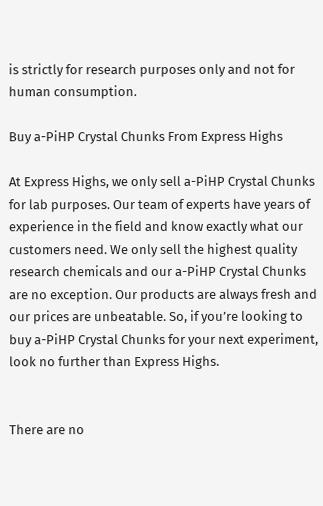is strictly for research purposes only and not for human consumption.

Buy a-PiHP Crystal Chunks From Express Highs

At Express Highs, we only sell a-PiHP Crystal Chunks for lab purposes. Our team of experts have years of experience in the field and know exactly what our customers need. We only sell the highest quality research chemicals and our a-PiHP Crystal Chunks are no exception. Our products are always fresh and our prices are unbeatable. So, if you’re looking to buy a-PiHP Crystal Chunks for your next experiment, look no further than Express Highs.


There are no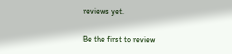reviews yet.

Be the first to review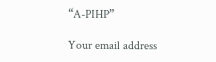“A-PIHP”

Your email address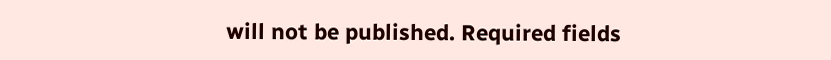will not be published. Required fields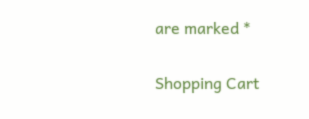are marked *

Shopping Cart